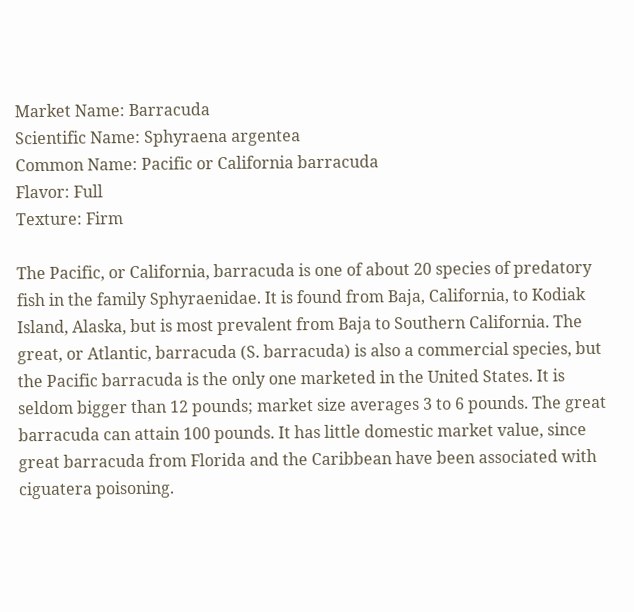Market Name: Barracuda
Scientific Name: Sphyraena argentea
Common Name: Pacific or California barracuda
Flavor: Full
Texture: Firm

The Pacific, or California, barracuda is one of about 20 species of predatory fish in the family Sphyraenidae. It is found from Baja, California, to Kodiak Island, Alaska, but is most prevalent from Baja to Southern California. The great, or Atlantic, barracuda (S. barracuda) is also a commercial species, but the Pacific barracuda is the only one marketed in the United States. It is seldom bigger than 12 pounds; market size averages 3 to 6 pounds. The great barracuda can attain 100 pounds. It has little domestic market value, since great barracuda from Florida and the Caribbean have been associated with ciguatera poisoning.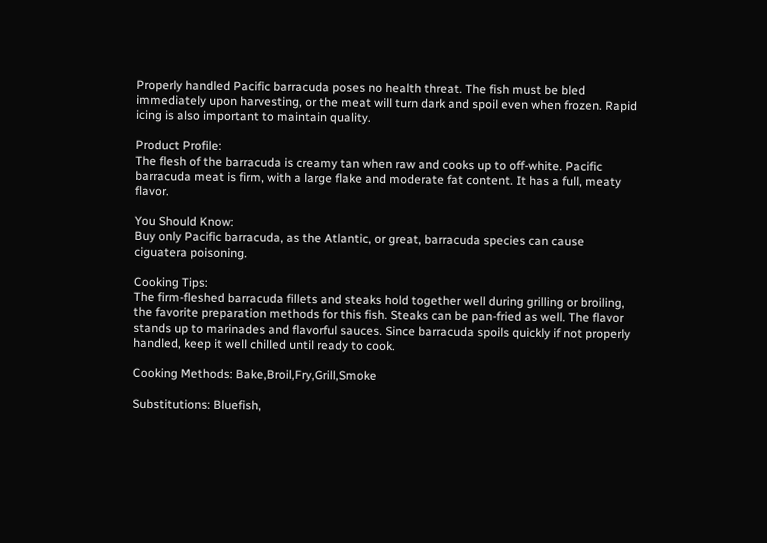Properly handled Pacific barracuda poses no health threat. The fish must be bled immediately upon harvesting, or the meat will turn dark and spoil even when frozen. Rapid icing is also important to maintain quality.

Product Profile:
The flesh of the barracuda is creamy tan when raw and cooks up to off-white. Pacific barracuda meat is firm, with a large flake and moderate fat content. It has a full, meaty flavor.

You Should Know:
Buy only Pacific barracuda, as the Atlantic, or great, barracuda species can cause ciguatera poisoning.

Cooking Tips:
The firm-fleshed barracuda fillets and steaks hold together well during grilling or broiling, the favorite preparation methods for this fish. Steaks can be pan-fried as well. The flavor stands up to marinades and flavorful sauces. Since barracuda spoils quickly if not properly handled, keep it well chilled until ready to cook.

Cooking Methods: Bake,Broil,Fry,Grill,Smoke

Substitutions: Bluefish,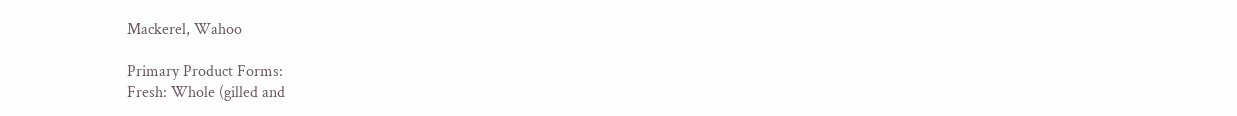Mackerel, Wahoo

Primary Product Forms:
Fresh: Whole (gilled and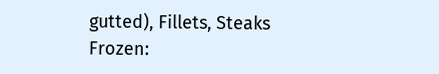gutted), Fillets, Steaks
Frozen: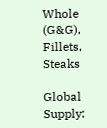Whole (G&G), Fillets, Steaks

Global Supply: